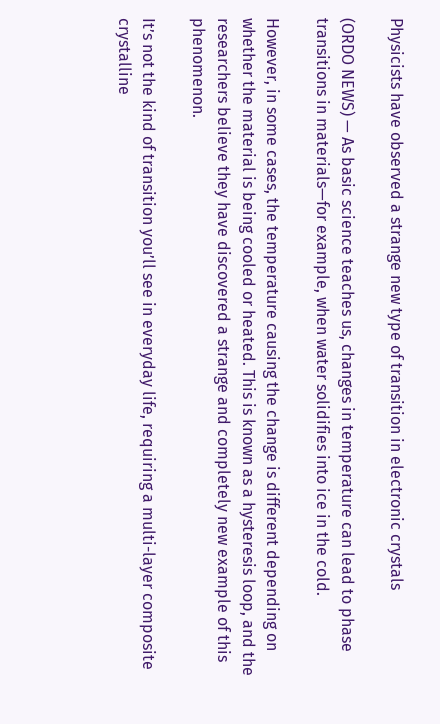Physicists have observed a strange new type of transition in electronic crystals

(ORDO NEWS) — As basic science teaches us, changes in temperature can lead to phase transitions in materials—for example, when water solidifies into ice in the cold.

However, in some cases, the temperature causing the change is different depending on whether the material is being cooled or heated. This is known as a hysteresis loop, and the researchers believe they have discovered a strange and completely new example of this phenomenon.

It’s not the kind of transition you’ll see in everyday life, requiring a multi-layer composite crystalline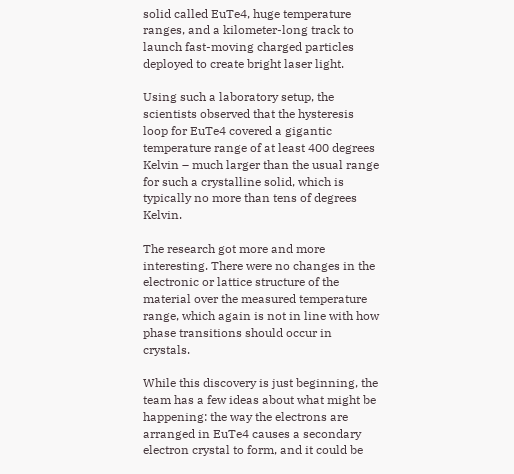solid called EuTe4, huge temperature ranges, and a kilometer-long track to launch fast-moving charged particles deployed to create bright laser light.

Using such a laboratory setup, the scientists observed that the hysteresis loop for EuTe4 covered a gigantic temperature range of at least 400 degrees Kelvin – much larger than the usual range for such a crystalline solid, which is typically no more than tens of degrees Kelvin.

The research got more and more interesting. There were no changes in the electronic or lattice structure of the material over the measured temperature range, which again is not in line with how phase transitions should occur in crystals.

While this discovery is just beginning, the team has a few ideas about what might be happening: the way the electrons are arranged in EuTe4 causes a secondary electron crystal to form, and it could be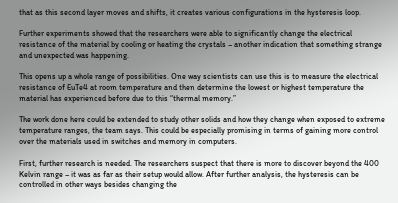that as this second layer moves and shifts, it creates various configurations in the hysteresis loop.

Further experiments showed that the researchers were able to significantly change the electrical resistance of the material by cooling or heating the crystals – another indication that something strange and unexpected was happening.

This opens up a whole range of possibilities. One way scientists can use this is to measure the electrical resistance of EuTe4 at room temperature and then determine the lowest or highest temperature the material has experienced before due to this “thermal memory.”

The work done here could be extended to study other solids and how they change when exposed to extreme temperature ranges, the team says. This could be especially promising in terms of gaining more control over the materials used in switches and memory in computers.

First, further research is needed. The researchers suspect that there is more to discover beyond the 400 Kelvin range – it was as far as their setup would allow. After further analysis, the hysteresis can be controlled in other ways besides changing the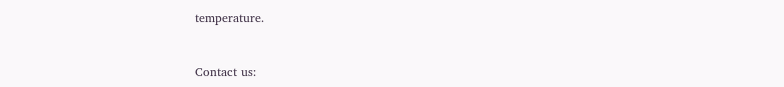temperature.


Contact us: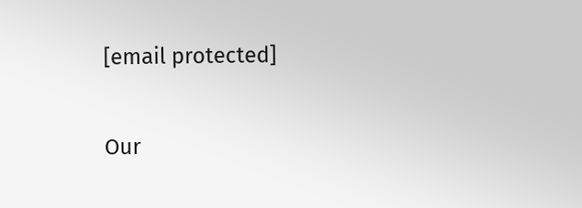[email protected]

Our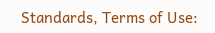Standards, Terms of Use: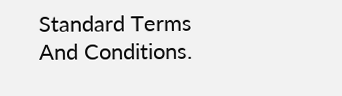Standard Terms And Conditions.